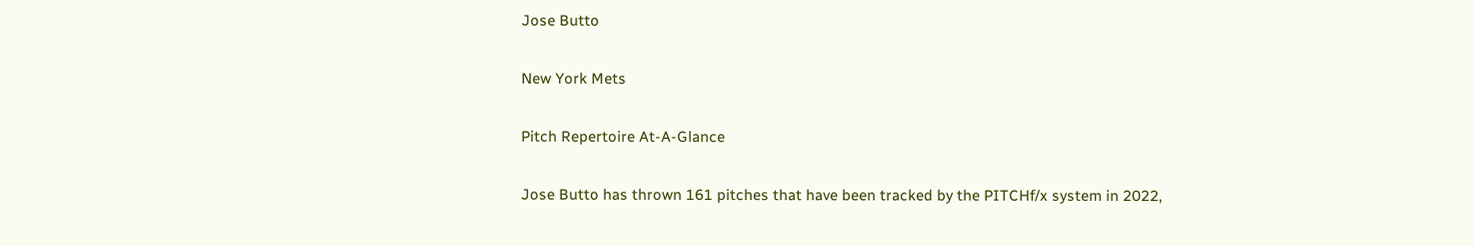Jose Butto

New York Mets

Pitch Repertoire At-A-Glance

Jose Butto has thrown 161 pitches that have been tracked by the PITCHf/x system in 2022,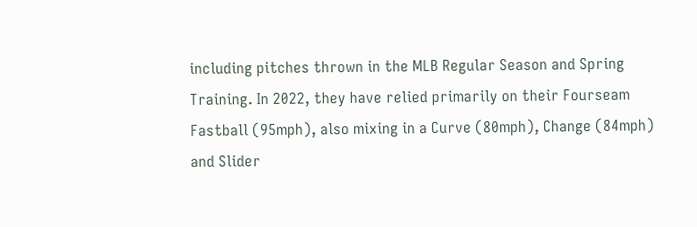including pitches thrown in the MLB Regular Season and Spring Training. In 2022, they have relied primarily on their Fourseam Fastball (95mph), also mixing in a Curve (80mph), Change (84mph) and Slider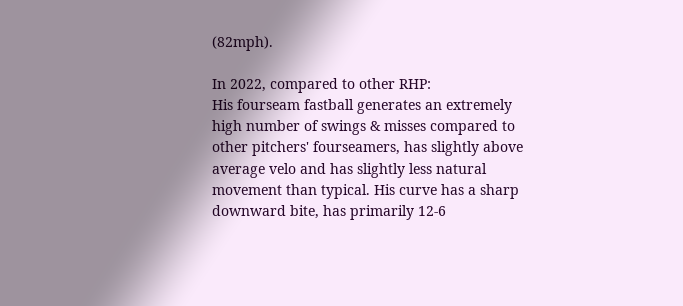(82mph).

In 2022, compared to other RHP:
His fourseam fastball generates an extremely high number of swings & misses compared to other pitchers' fourseamers, has slightly above average velo and has slightly less natural movement than typical. His curve has a sharp downward bite, has primarily 12-6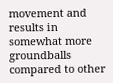movement and results in somewhat more groundballs compared to other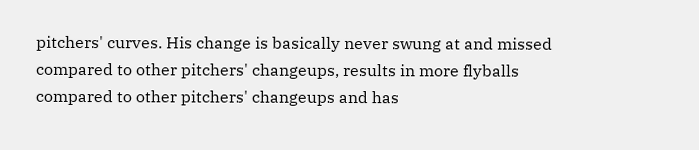pitchers' curves. His change is basically never swung at and missed compared to other pitchers' changeups, results in more flyballs compared to other pitchers' changeups and has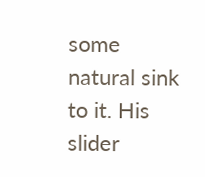some natural sink to it. His slider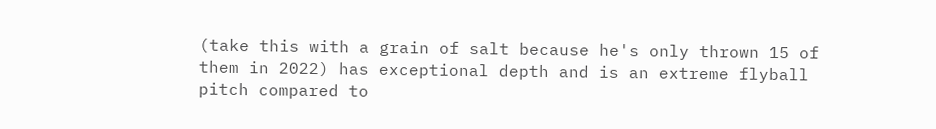(take this with a grain of salt because he's only thrown 15 of them in 2022) has exceptional depth and is an extreme flyball pitch compared to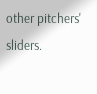other pitchers' sliders.